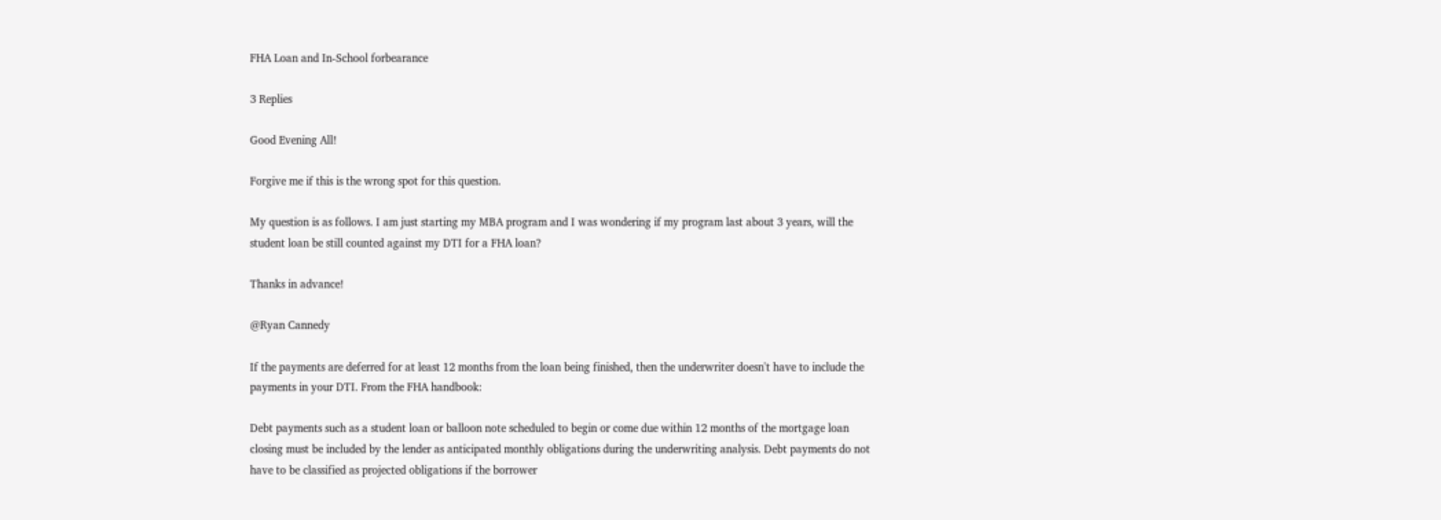FHA Loan and In-School forbearance

3 Replies

Good Evening All!

Forgive me if this is the wrong spot for this question.

My question is as follows. I am just starting my MBA program and I was wondering if my program last about 3 years, will the student loan be still counted against my DTI for a FHA loan?

Thanks in advance!

@Ryan Cannedy

If the payments are deferred for at least 12 months from the loan being finished, then the underwriter doesn't have to include the payments in your DTI. From the FHA handbook:

Debt payments such as a student loan or balloon note scheduled to begin or come due within 12 months of the mortgage loan closing must be included by the lender as anticipated monthly obligations during the underwriting analysis. Debt payments do not have to be classified as projected obligations if the borrower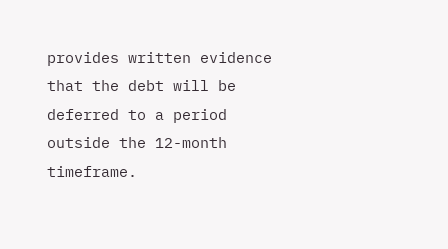provides written evidence that the debt will be deferred to a period outside the 12-month timeframe.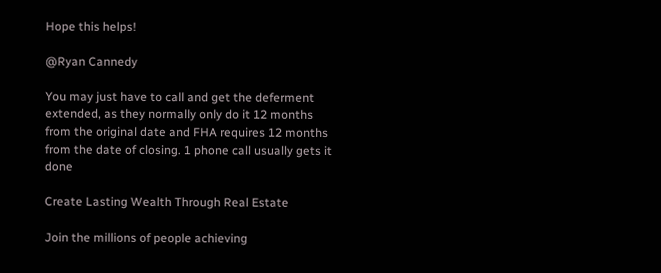Hope this helps!

@Ryan Cannedy

You may just have to call and get the deferment extended, as they normally only do it 12 months from the original date and FHA requires 12 months from the date of closing. 1 phone call usually gets it done

Create Lasting Wealth Through Real Estate

Join the millions of people achieving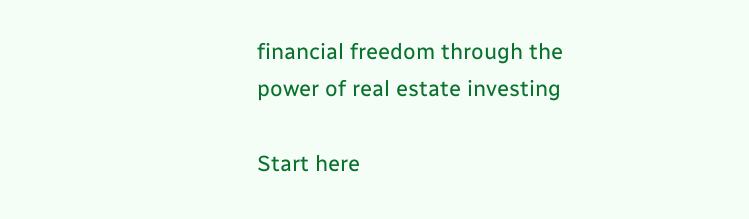financial freedom through the power of real estate investing

Start here